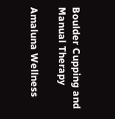Boulder Cupping and Manual Therapy

Amaluna Wellness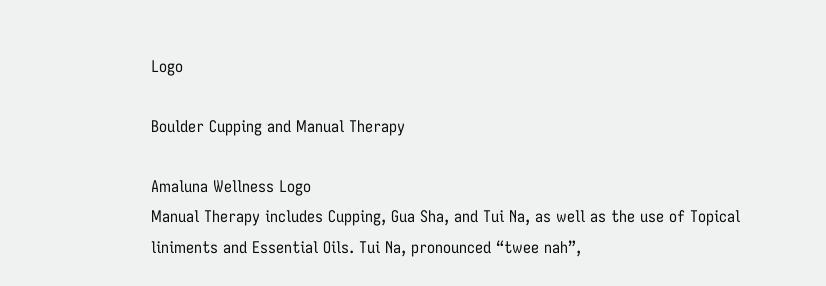Logo

Boulder Cupping and Manual Therapy

Amaluna Wellness Logo
Manual Therapy includes Cupping, Gua Sha, and Tui Na, as well as the use of Topical liniments and Essential Oils. Tui Na, pronounced “twee nah”,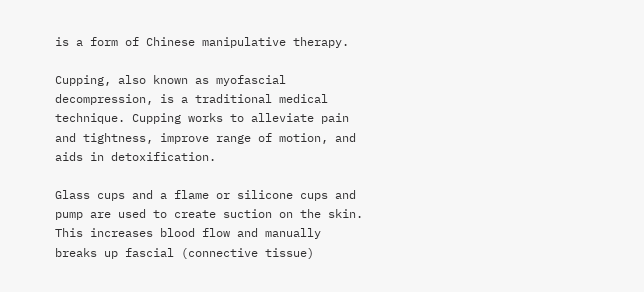is a form of Chinese manipulative therapy.

Cupping, also known as myofascial decompression, is a traditional medical technique. Cupping works to alleviate pain and tightness, improve range of motion, and aids in detoxification.

Glass cups and a flame or silicone cups and pump are used to create suction on the skin. This increases blood flow and manually breaks up fascial (connective tissue)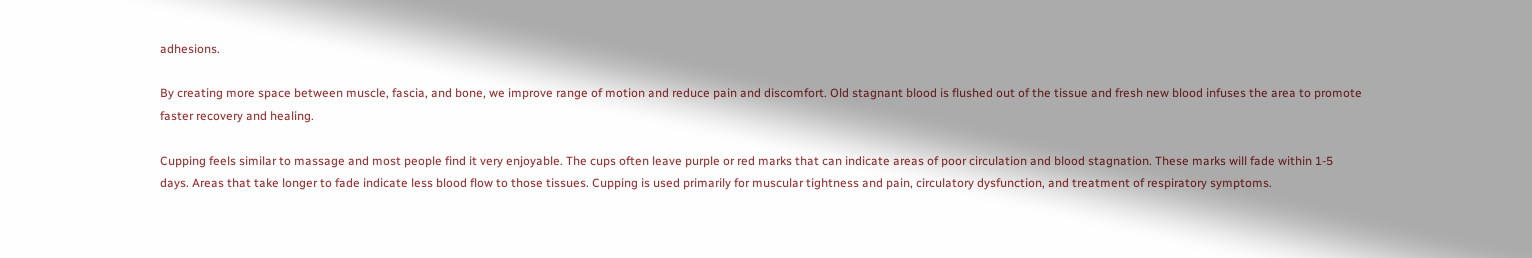adhesions.

By creating more space between muscle, fascia, and bone, we improve range of motion and reduce pain and discomfort. Old stagnant blood is flushed out of the tissue and fresh new blood infuses the area to promote faster recovery and healing.

Cupping feels similar to massage and most people find it very enjoyable. The cups often leave purple or red marks that can indicate areas of poor circulation and blood stagnation. These marks will fade within 1-5 days. Areas that take longer to fade indicate less blood flow to those tissues. Cupping is used primarily for muscular tightness and pain, circulatory dysfunction, and treatment of respiratory symptoms.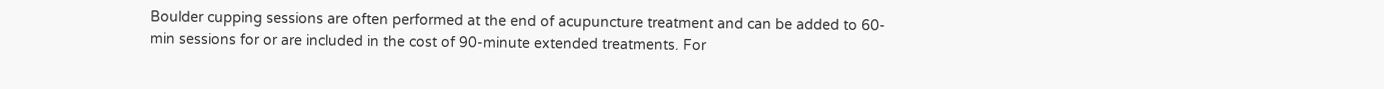Boulder cupping sessions are often performed at the end of acupuncture treatment and can be added to 60-min sessions for or are included in the cost of 90-minute extended treatments. For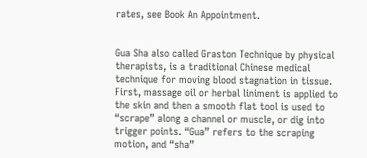rates, see Book An Appointment.


Gua Sha also called Graston Technique by physical therapists, is a traditional Chinese medical technique for moving blood stagnation in tissue. First, massage oil or herbal liniment is applied to the skin and then a smooth flat tool is used to “scrape” along a channel or muscle, or dig into trigger points. “Gua” refers to the scraping motion, and “sha”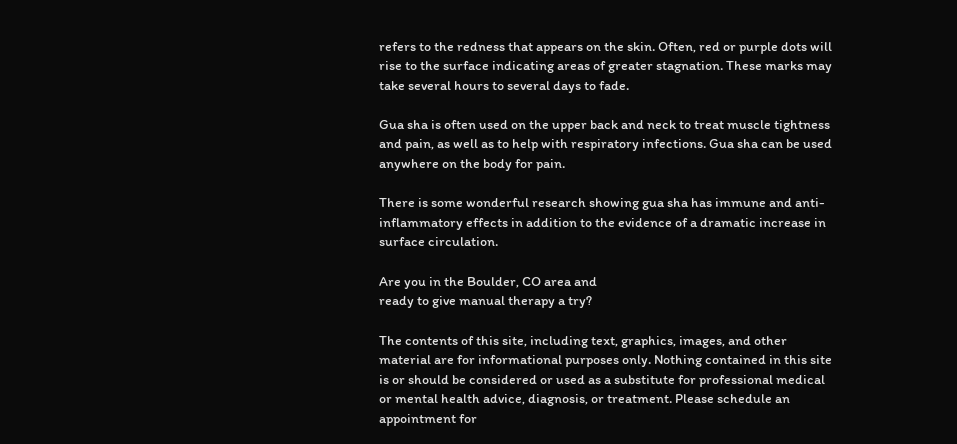refers to the redness that appears on the skin. Often, red or purple dots will rise to the surface indicating areas of greater stagnation. These marks may take several hours to several days to fade.

Gua sha is often used on the upper back and neck to treat muscle tightness and pain, as well as to help with respiratory infections. Gua sha can be used anywhere on the body for pain.

There is some wonderful research showing gua sha has immune and anti-inflammatory effects in addition to the evidence of a dramatic increase in surface circulation.

Are you in the Boulder, CO area and
ready to give manual therapy a try?

The contents of this site, including text, graphics, images, and other material are for informational purposes only. Nothing contained in this site is or should be considered or used as a substitute for professional medical or mental health advice, diagnosis, or treatment. Please schedule an appointment for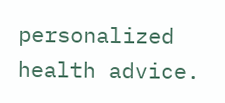personalized health advice.